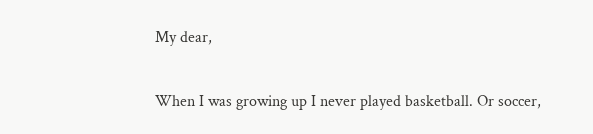My dear,

When I was growing up I never played basketball. Or soccer,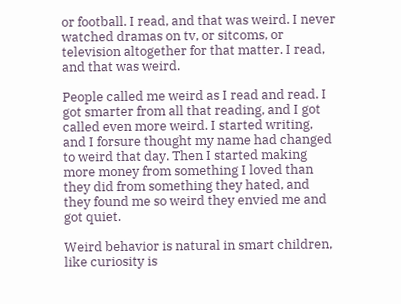or football. I read, and that was weird. I never watched dramas on tv, or sitcoms, or television altogether for that matter. I read, and that was weird.

People called me weird as I read and read. I got smarter from all that reading, and I got called even more weird. I started writing, and I forsure thought my name had changed to weird that day. Then I started making more money from something I loved than they did from something they hated, and they found me so weird they envied me and got quiet.

Weird behavior is natural in smart children, like curiosity is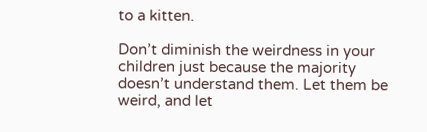to a kitten.

Don’t diminish the weirdness in your children just because the majority doesn’t understand them. Let them be weird, and let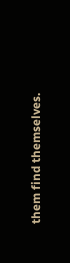them find themselves.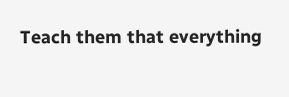Teach them that everything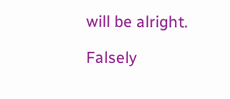will be alright.

Falsely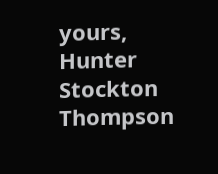yours,
Hunter Stockton Thompson